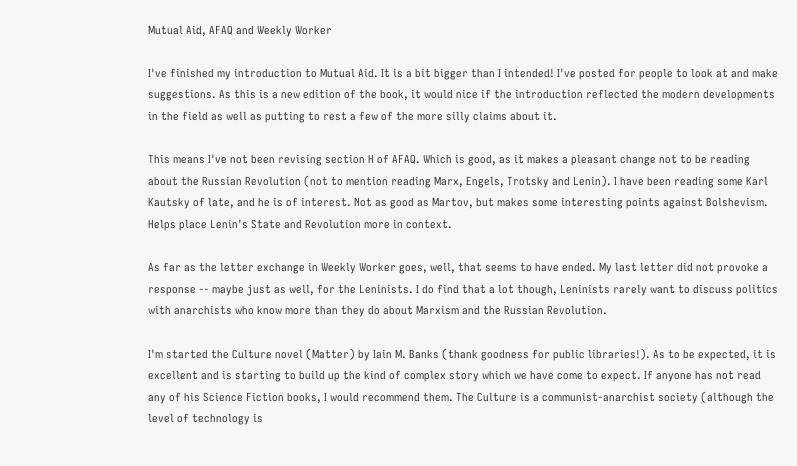Mutual Aid, AFAQ and Weekly Worker

I've finished my introduction to Mutual Aid. It is a bit bigger than I intended! I've posted for people to look at and make suggestions. As this is a new edition of the book, it would nice if the introduction reflected the modern developments in the field as well as putting to rest a few of the more silly claims about it.

This means I've not been revising section H of AFAQ. Which is good, as it makes a pleasant change not to be reading about the Russian Revolution (not to mention reading Marx, Engels, Trotsky and Lenin). I have been reading some Karl Kautsky of late, and he is of interest. Not as good as Martov, but makes some interesting points against Bolshevism. Helps place Lenin's State and Revolution more in context.

As far as the letter exchange in Weekly Worker goes, well, that seems to have ended. My last letter did not provoke a response -- maybe just as well, for the Leninists. I do find that a lot though, Leninists rarely want to discuss politics with anarchists who know more than they do about Marxism and the Russian Revolution.

I'm started the Culture novel (Matter) by Iain M. Banks (thank goodness for public libraries!). As to be expected, it is excellent and is starting to build up the kind of complex story which we have come to expect. If anyone has not read any of his Science Fiction books, I would recommend them. The Culture is a communist-anarchist society (although the level of technology is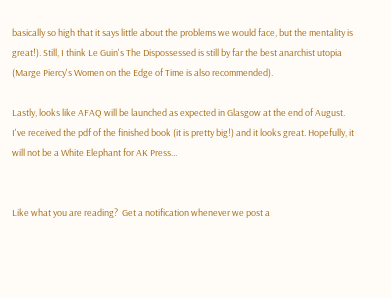basically so high that it says little about the problems we would face, but the mentality is great!). Still, I think Le Guin's The Dispossessed is still by far the best anarchist utopia (Marge Piercy's Women on the Edge of Time is also recommended).

Lastly, looks like AFAQ will be launched as expected in Glasgow at the end of August. I've received the pdf of the finished book (it is pretty big!) and it looks great. Hopefully, it will not be a White Elephant for AK Press...


Like what you are reading?  Get a notification whenever we post a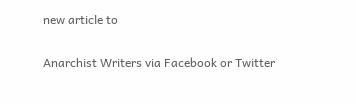new article to

Anarchist Writers via Facebook or Twitter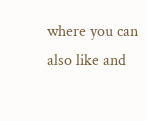where you can also like and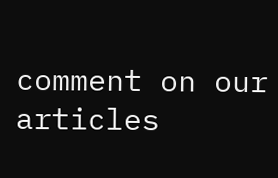comment on our articles